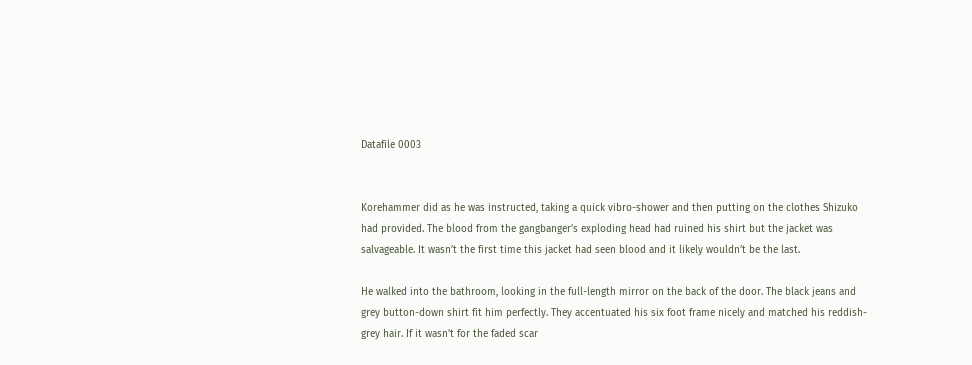Datafile 0003


Korehammer did as he was instructed, taking a quick vibro-shower and then putting on the clothes Shizuko had provided. The blood from the gangbanger’s exploding head had ruined his shirt but the jacket was salvageable. It wasn’t the first time this jacket had seen blood and it likely wouldn’t be the last.

He walked into the bathroom, looking in the full-length mirror on the back of the door. The black jeans and grey button-down shirt fit him perfectly. They accentuated his six foot frame nicely and matched his reddish-grey hair. If it wasn’t for the faded scar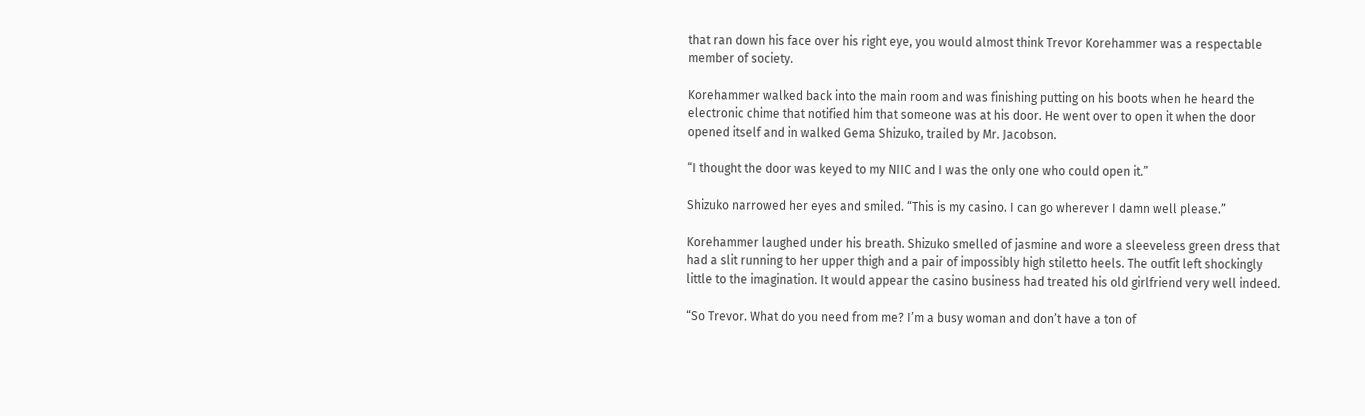that ran down his face over his right eye, you would almost think Trevor Korehammer was a respectable member of society.

Korehammer walked back into the main room and was finishing putting on his boots when he heard the electronic chime that notified him that someone was at his door. He went over to open it when the door opened itself and in walked Gema Shizuko, trailed by Mr. Jacobson.

“I thought the door was keyed to my NIIC and I was the only one who could open it.”

Shizuko narrowed her eyes and smiled. “This is my casino. I can go wherever I damn well please.”

Korehammer laughed under his breath. Shizuko smelled of jasmine and wore a sleeveless green dress that had a slit running to her upper thigh and a pair of impossibly high stiletto heels. The outfit left shockingly little to the imagination. It would appear the casino business had treated his old girlfriend very well indeed.

“So Trevor. What do you need from me? I’m a busy woman and don’t have a ton of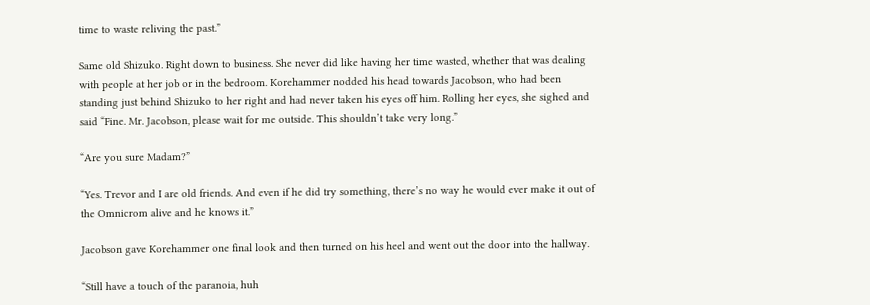time to waste reliving the past.”

Same old Shizuko. Right down to business. She never did like having her time wasted, whether that was dealing with people at her job or in the bedroom. Korehammer nodded his head towards Jacobson, who had been standing just behind Shizuko to her right and had never taken his eyes off him. Rolling her eyes, she sighed and said “Fine. Mr. Jacobson, please wait for me outside. This shouldn’t take very long.”

“Are you sure Madam?”

“Yes. Trevor and I are old friends. And even if he did try something, there’s no way he would ever make it out of the Omnicrom alive and he knows it.”

Jacobson gave Korehammer one final look and then turned on his heel and went out the door into the hallway.

“Still have a touch of the paranoia, huh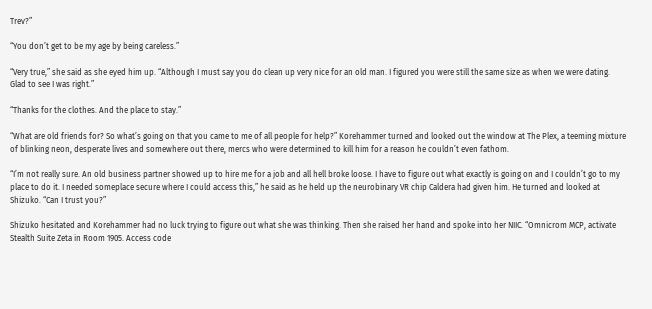Trev?”

“You don’t get to be my age by being careless.”

“Very true,” she said as she eyed him up. “Although I must say you do clean up very nice for an old man. I figured you were still the same size as when we were dating. Glad to see I was right.”

“Thanks for the clothes. And the place to stay.”

“What are old friends for? So what’s going on that you came to me of all people for help?” Korehammer turned and looked out the window at The Plex, a teeming mixture of blinking neon, desperate lives and somewhere out there, mercs who were determined to kill him for a reason he couldn’t even fathom.

“I’m not really sure. An old business partner showed up to hire me for a job and all hell broke loose. I have to figure out what exactly is going on and I couldn’t go to my place to do it. I needed someplace secure where I could access this,” he said as he held up the neurobinary VR chip Caldera had given him. He turned and looked at Shizuko. “Can I trust you?”

Shizuko hesitated and Korehammer had no luck trying to figure out what she was thinking. Then she raised her hand and spoke into her NIIC. “Omnicrom MCP, activate Stealth Suite Zeta in Room 1905. Access code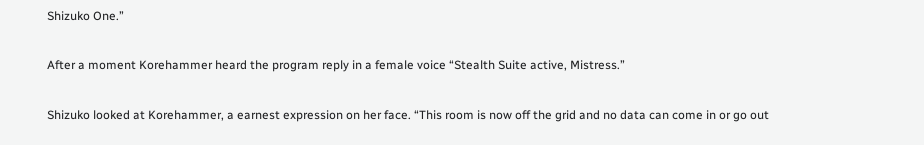Shizuko One.”

After a moment Korehammer heard the program reply in a female voice “Stealth Suite active, Mistress.”

Shizuko looked at Korehammer, a earnest expression on her face. “This room is now off the grid and no data can come in or go out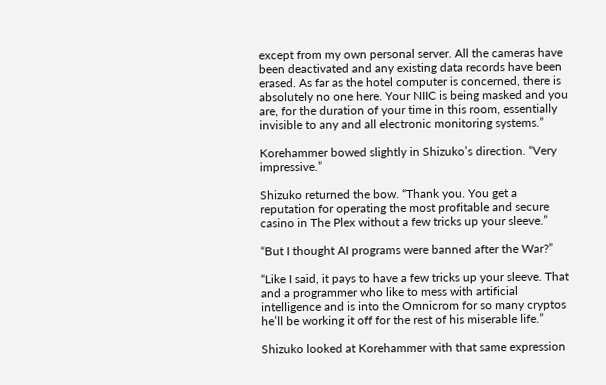except from my own personal server. All the cameras have been deactivated and any existing data records have been erased. As far as the hotel computer is concerned, there is absolutely no one here. Your NIIC is being masked and you are, for the duration of your time in this room, essentially invisible to any and all electronic monitoring systems.”

Korehammer bowed slightly in Shizuko’s direction. “Very impressive.”

Shizuko returned the bow. “Thank you. You get a reputation for operating the most profitable and secure casino in The Plex without a few tricks up your sleeve.”

“But I thought AI programs were banned after the War?”

“Like I said, it pays to have a few tricks up your sleeve. That and a programmer who like to mess with artificial intelligence and is into the Omnicrom for so many cryptos he’ll be working it off for the rest of his miserable life.”

Shizuko looked at Korehammer with that same expression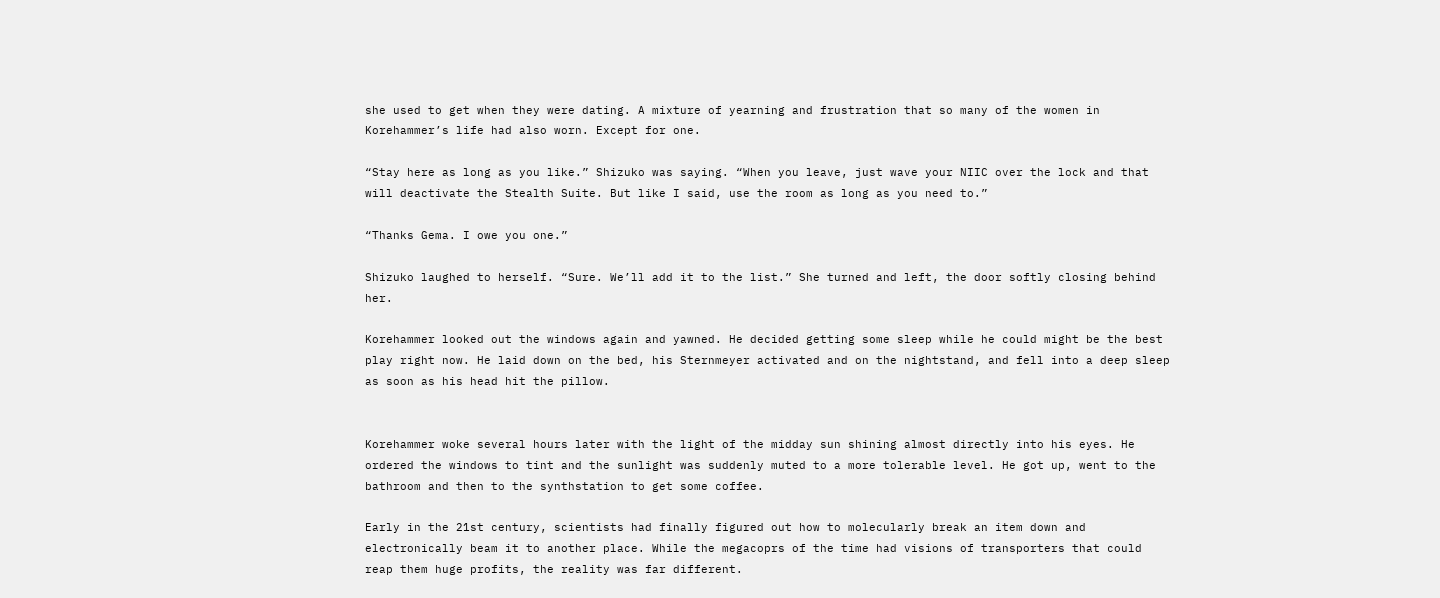she used to get when they were dating. A mixture of yearning and frustration that so many of the women in Korehammer’s life had also worn. Except for one.

“Stay here as long as you like.” Shizuko was saying. “When you leave, just wave your NIIC over the lock and that will deactivate the Stealth Suite. But like I said, use the room as long as you need to.”

“Thanks Gema. I owe you one.”

Shizuko laughed to herself. “Sure. We’ll add it to the list.” She turned and left, the door softly closing behind her.

Korehammer looked out the windows again and yawned. He decided getting some sleep while he could might be the best play right now. He laid down on the bed, his Sternmeyer activated and on the nightstand, and fell into a deep sleep as soon as his head hit the pillow.


Korehammer woke several hours later with the light of the midday sun shining almost directly into his eyes. He ordered the windows to tint and the sunlight was suddenly muted to a more tolerable level. He got up, went to the bathroom and then to the synthstation to get some coffee.

Early in the 21st century, scientists had finally figured out how to molecularly break an item down and electronically beam it to another place. While the megacoprs of the time had visions of transporters that could reap them huge profits, the reality was far different.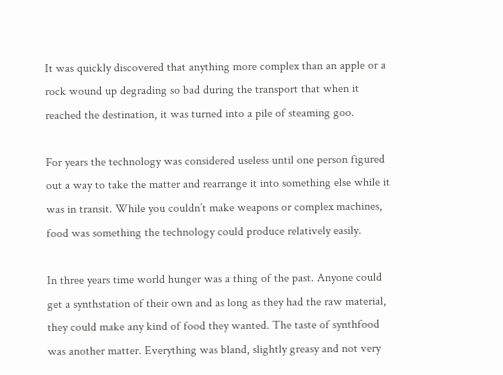It was quickly discovered that anything more complex than an apple or a rock wound up degrading so bad during the transport that when it reached the destination, it was turned into a pile of steaming goo.

For years the technology was considered useless until one person figured out a way to take the matter and rearrange it into something else while it was in transit. While you couldn’t make weapons or complex machines, food was something the technology could produce relatively easily.

In three years time world hunger was a thing of the past. Anyone could get a synthstation of their own and as long as they had the raw material, they could make any kind of food they wanted. The taste of synthfood was another matter. Everything was bland, slightly greasy and not very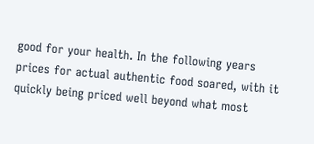good for your health. In the following years prices for actual authentic food soared, with it quickly being priced well beyond what most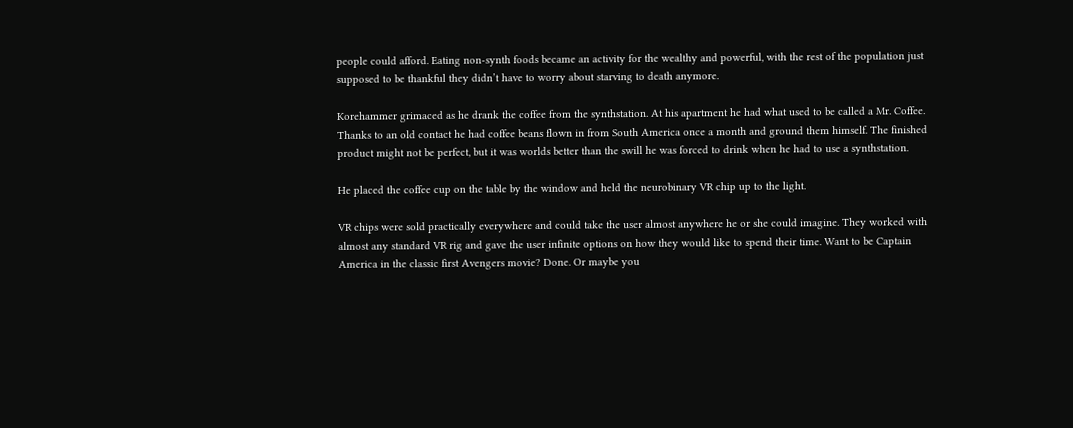people could afford. Eating non-synth foods became an activity for the wealthy and powerful, with the rest of the population just supposed to be thankful they didn’t have to worry about starving to death anymore.

Korehammer grimaced as he drank the coffee from the synthstation. At his apartment he had what used to be called a Mr. Coffee. Thanks to an old contact he had coffee beans flown in from South America once a month and ground them himself. The finished product might not be perfect, but it was worlds better than the swill he was forced to drink when he had to use a synthstation.

He placed the coffee cup on the table by the window and held the neurobinary VR chip up to the light.

VR chips were sold practically everywhere and could take the user almost anywhere he or she could imagine. They worked with almost any standard VR rig and gave the user infinite options on how they would like to spend their time. Want to be Captain America in the classic first Avengers movie? Done. Or maybe you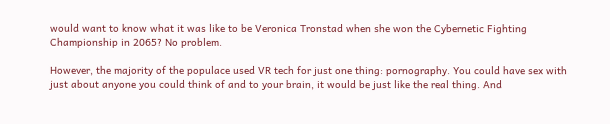would want to know what it was like to be Veronica Tronstad when she won the Cybernetic Fighting Championship in 2065? No problem.

However, the majority of the populace used VR tech for just one thing: pornography. You could have sex with just about anyone you could think of and to your brain, it would be just like the real thing. And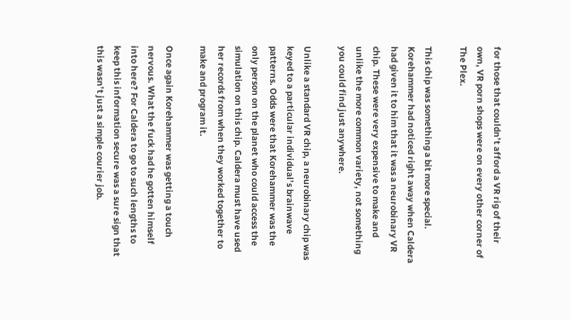for those that couldn’t afford a VR rig of their own, VR porn shops were on every other corner of The Plex.

This chip was something a bit more special. Korehammer had noticed right away when Caldera had given it to him that it was a neurobinary VR chip. These were very expensive to make and unlike the more common variety, not something you could find just anywhere.

Unlike a standard VR chip, a neurobinary chip was keyed to a particular individual’s brainwave patterns. Odds were that Korehammer was the only person on the planet who could access the simulation on this chip. Caldera must have used her records from when they worked together to make and program it.

Once again Korehammer was getting a touch nervous. What the fuck had he gotten himself into here? For Caldera to go to such lengths to keep this information secure was a sure sign that this wasn’t just a simple courier job.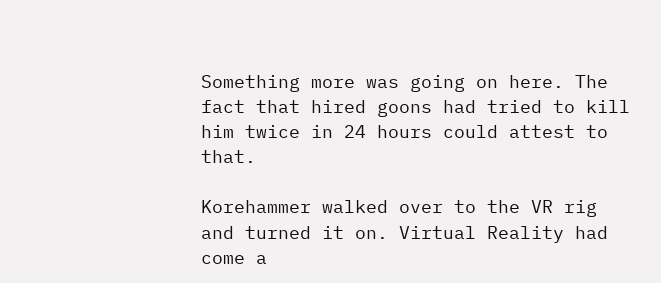Something more was going on here. The fact that hired goons had tried to kill him twice in 24 hours could attest to that.

Korehammer walked over to the VR rig and turned it on. Virtual Reality had come a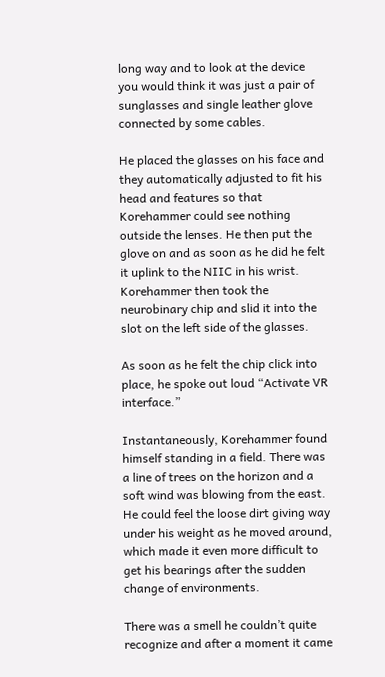long way and to look at the device you would think it was just a pair of sunglasses and single leather glove connected by some cables.

He placed the glasses on his face and they automatically adjusted to fit his head and features so that Korehammer could see nothing outside the lenses. He then put the glove on and as soon as he did he felt it uplink to the NIIC in his wrist. Korehammer then took the neurobinary chip and slid it into the slot on the left side of the glasses.

As soon as he felt the chip click into place, he spoke out loud “Activate VR interface.”

Instantaneously, Korehammer found himself standing in a field. There was a line of trees on the horizon and a soft wind was blowing from the east. He could feel the loose dirt giving way under his weight as he moved around, which made it even more difficult to get his bearings after the sudden change of environments.

There was a smell he couldn’t quite recognize and after a moment it came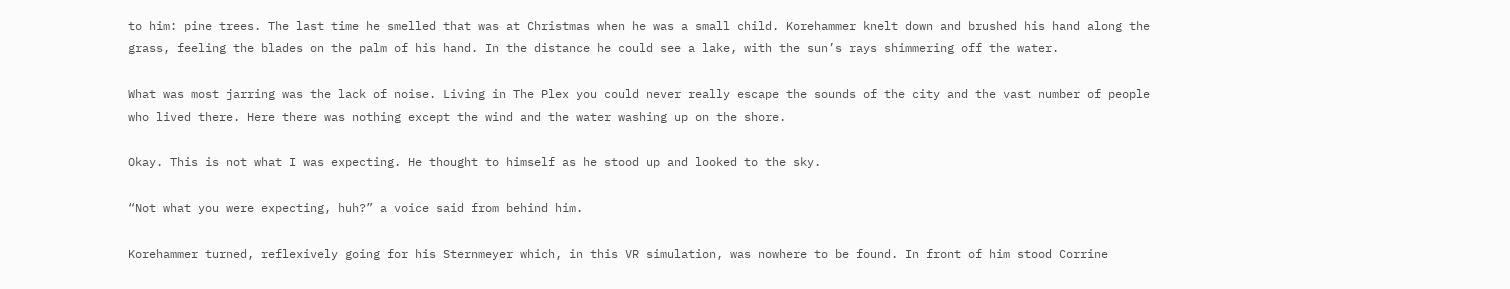to him: pine trees. The last time he smelled that was at Christmas when he was a small child. Korehammer knelt down and brushed his hand along the grass, feeling the blades on the palm of his hand. In the distance he could see a lake, with the sun’s rays shimmering off the water.

What was most jarring was the lack of noise. Living in The Plex you could never really escape the sounds of the city and the vast number of people who lived there. Here there was nothing except the wind and the water washing up on the shore.

Okay. This is not what I was expecting. He thought to himself as he stood up and looked to the sky.

“Not what you were expecting, huh?” a voice said from behind him.

Korehammer turned, reflexively going for his Sternmeyer which, in this VR simulation, was nowhere to be found. In front of him stood Corrine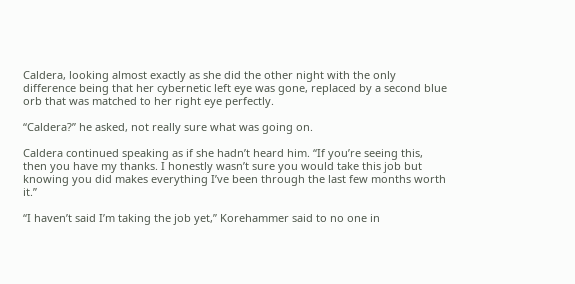Caldera, looking almost exactly as she did the other night with the only difference being that her cybernetic left eye was gone, replaced by a second blue orb that was matched to her right eye perfectly.

“Caldera?” he asked, not really sure what was going on.

Caldera continued speaking as if she hadn’t heard him. “If you’re seeing this, then you have my thanks. I honestly wasn’t sure you would take this job but knowing you did makes everything I’ve been through the last few months worth it.”

“I haven’t said I’m taking the job yet,” Korehammer said to no one in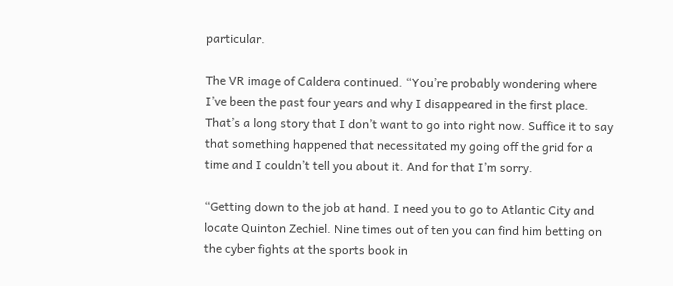particular.

The VR image of Caldera continued. “You’re probably wondering where I’ve been the past four years and why I disappeared in the first place. That’s a long story that I don’t want to go into right now. Suffice it to say that something happened that necessitated my going off the grid for a time and I couldn’t tell you about it. And for that I’m sorry.

“Getting down to the job at hand. I need you to go to Atlantic City and locate Quinton Zechiel. Nine times out of ten you can find him betting on the cyber fights at the sports book in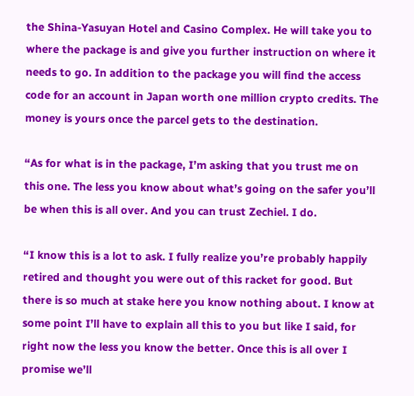the Shina-Yasuyan Hotel and Casino Complex. He will take you to where the package is and give you further instruction on where it needs to go. In addition to the package you will find the access code for an account in Japan worth one million crypto credits. The money is yours once the parcel gets to the destination.

“As for what is in the package, I’m asking that you trust me on this one. The less you know about what’s going on the safer you’ll be when this is all over. And you can trust Zechiel. I do.

“I know this is a lot to ask. I fully realize you’re probably happily retired and thought you were out of this racket for good. But there is so much at stake here you know nothing about. I know at some point I’ll have to explain all this to you but like I said, for right now the less you know the better. Once this is all over I promise we’ll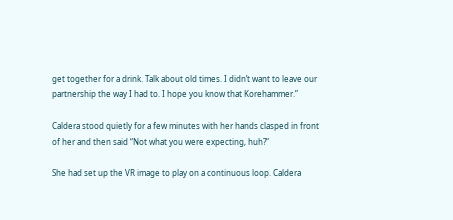get together for a drink. Talk about old times. I didn’t want to leave our partnership the way I had to. I hope you know that Korehammer.”

Caldera stood quietly for a few minutes with her hands clasped in front of her and then said “Not what you were expecting, huh?”

She had set up the VR image to play on a continuous loop. Caldera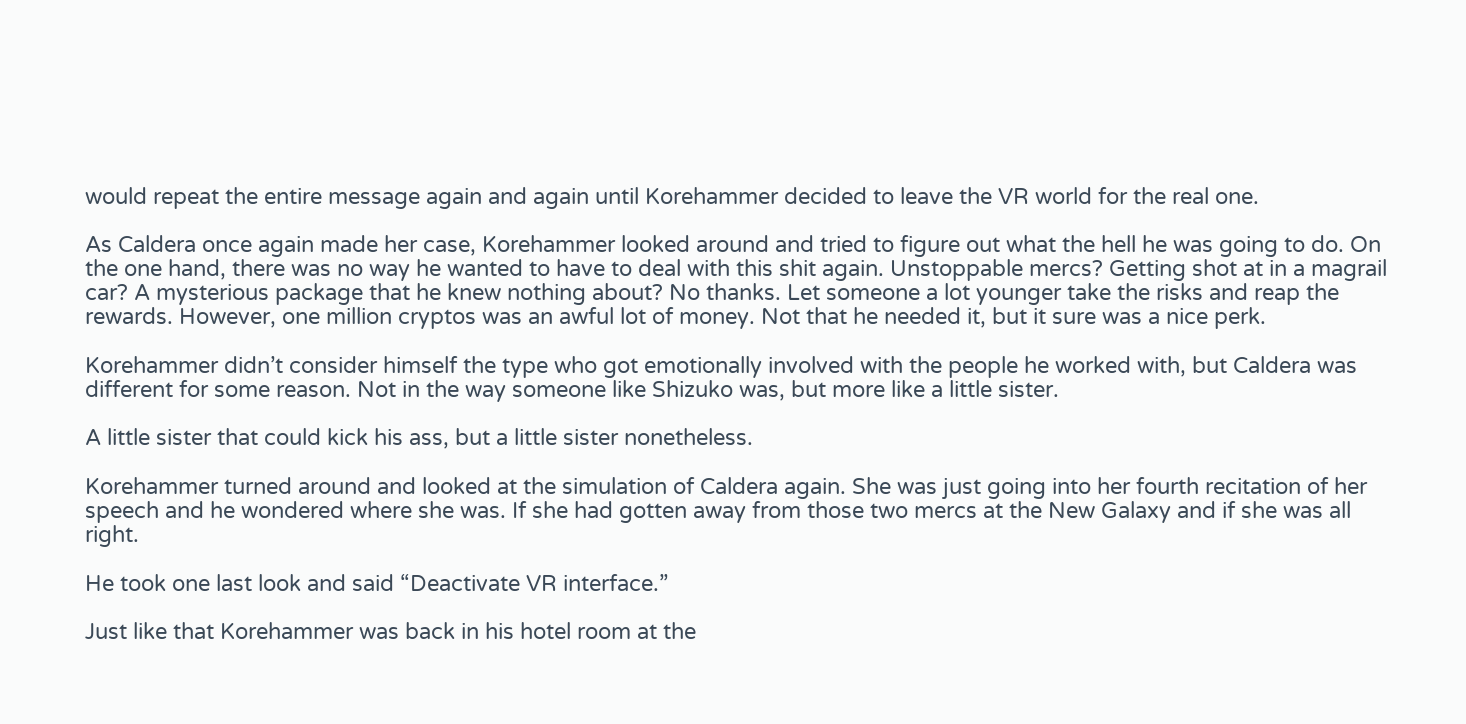would repeat the entire message again and again until Korehammer decided to leave the VR world for the real one.

As Caldera once again made her case, Korehammer looked around and tried to figure out what the hell he was going to do. On the one hand, there was no way he wanted to have to deal with this shit again. Unstoppable mercs? Getting shot at in a magrail car? A mysterious package that he knew nothing about? No thanks. Let someone a lot younger take the risks and reap the rewards. However, one million cryptos was an awful lot of money. Not that he needed it, but it sure was a nice perk.

Korehammer didn’t consider himself the type who got emotionally involved with the people he worked with, but Caldera was different for some reason. Not in the way someone like Shizuko was, but more like a little sister.

A little sister that could kick his ass, but a little sister nonetheless.

Korehammer turned around and looked at the simulation of Caldera again. She was just going into her fourth recitation of her speech and he wondered where she was. If she had gotten away from those two mercs at the New Galaxy and if she was all right.

He took one last look and said “Deactivate VR interface.”

Just like that Korehammer was back in his hotel room at the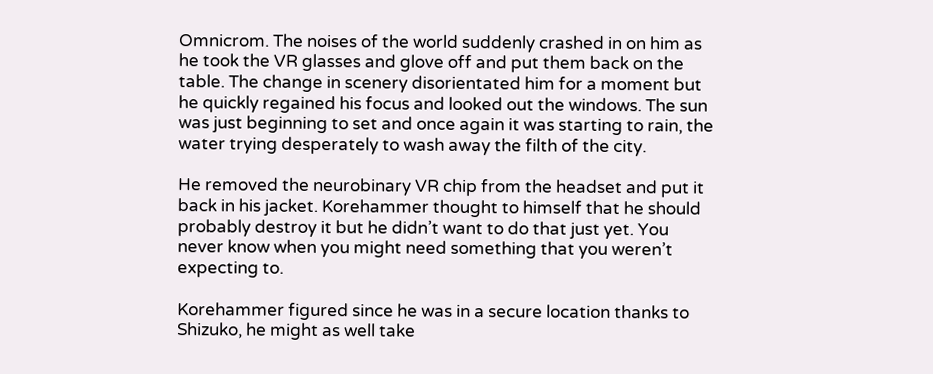Omnicrom. The noises of the world suddenly crashed in on him as he took the VR glasses and glove off and put them back on the table. The change in scenery disorientated him for a moment but he quickly regained his focus and looked out the windows. The sun was just beginning to set and once again it was starting to rain, the water trying desperately to wash away the filth of the city.

He removed the neurobinary VR chip from the headset and put it back in his jacket. Korehammer thought to himself that he should probably destroy it but he didn’t want to do that just yet. You never know when you might need something that you weren’t expecting to.

Korehammer figured since he was in a secure location thanks to Shizuko, he might as well take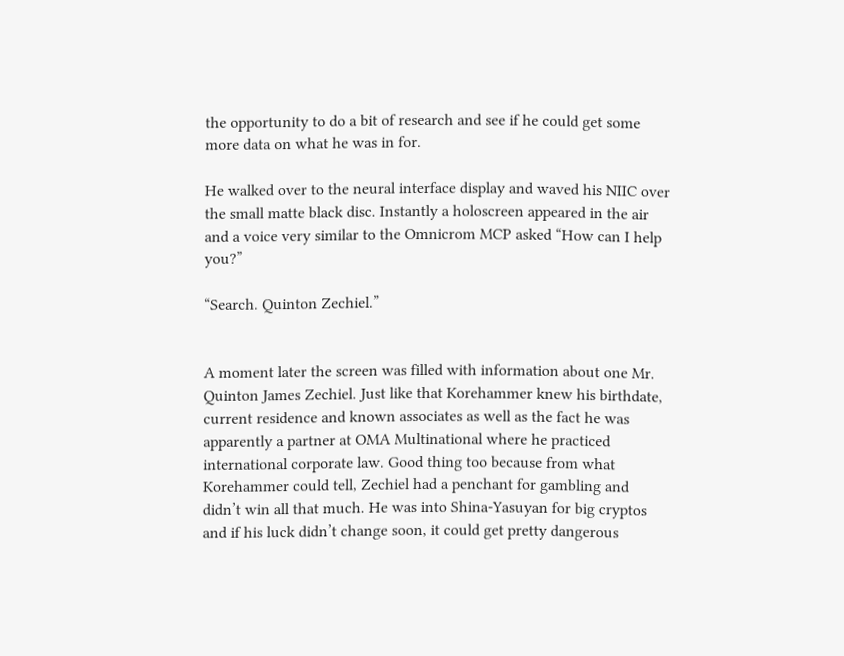the opportunity to do a bit of research and see if he could get some more data on what he was in for.

He walked over to the neural interface display and waved his NIIC over the small matte black disc. Instantly a holoscreen appeared in the air and a voice very similar to the Omnicrom MCP asked “How can I help you?”

“Search. Quinton Zechiel.”


A moment later the screen was filled with information about one Mr. Quinton James Zechiel. Just like that Korehammer knew his birthdate, current residence and known associates as well as the fact he was apparently a partner at OMA Multinational where he practiced international corporate law. Good thing too because from what Korehammer could tell, Zechiel had a penchant for gambling and didn’t win all that much. He was into Shina-Yasuyan for big cryptos and if his luck didn’t change soon, it could get pretty dangerous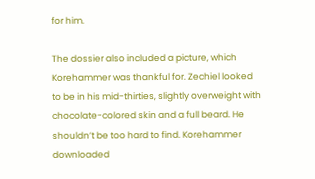for him.

The dossier also included a picture, which Korehammer was thankful for. Zechiel looked to be in his mid-thirties, slightly overweight with chocolate-colored skin and a full beard. He shouldn’t be too hard to find. Korehammer downloaded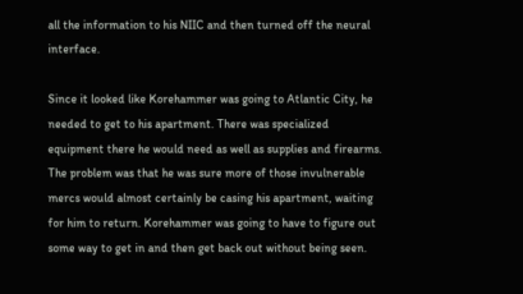all the information to his NIIC and then turned off the neural interface.

Since it looked like Korehammer was going to Atlantic City, he needed to get to his apartment. There was specialized equipment there he would need as well as supplies and firearms. The problem was that he was sure more of those invulnerable mercs would almost certainly be casing his apartment, waiting for him to return. Korehammer was going to have to figure out some way to get in and then get back out without being seen.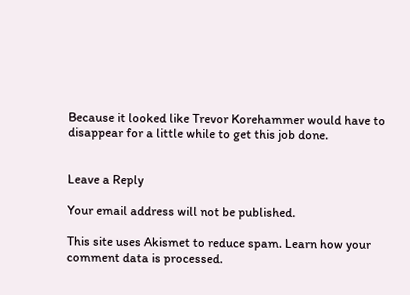Because it looked like Trevor Korehammer would have to disappear for a little while to get this job done.


Leave a Reply

Your email address will not be published.

This site uses Akismet to reduce spam. Learn how your comment data is processed.